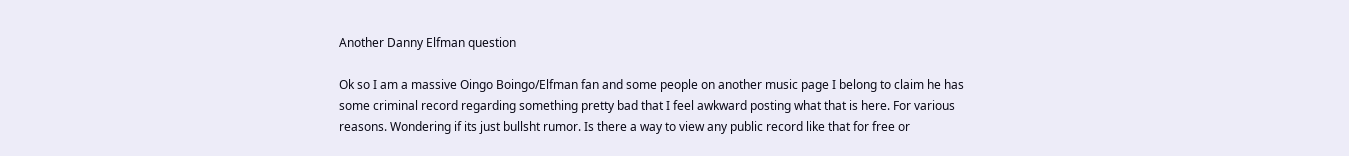Another Danny Elfman question

Ok so I am a massive Oingo Boingo/Elfman fan and some people on another music page I belong to claim he has some criminal record regarding something pretty bad that I feel awkward posting what that is here. For various reasons. Wondering if its just bullsht rumor. Is there a way to view any public record like that for free or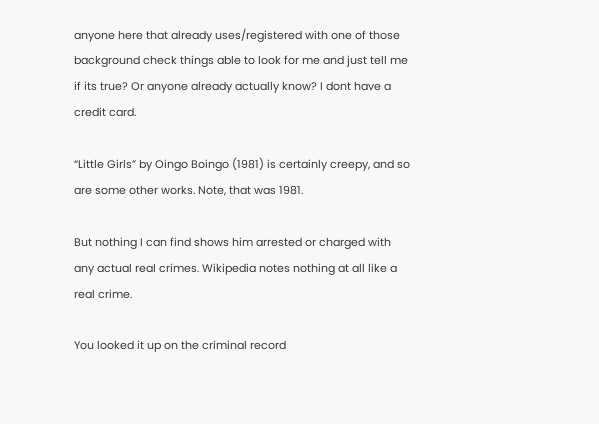anyone here that already uses/registered with one of those background check things able to look for me and just tell me if its true? Or anyone already actually know? I dont have a credit card.

“Little Girls” by Oingo Boingo (1981) is certainly creepy, and so are some other works. Note, that was 1981.

But nothing I can find shows him arrested or charged with any actual real crimes. Wikipedia notes nothing at all like a real crime.

You looked it up on the criminal record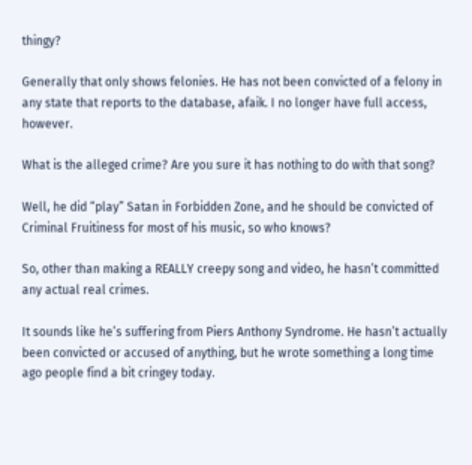thingy?

Generally that only shows felonies. He has not been convicted of a felony in any state that reports to the database, afaik. I no longer have full access, however.

What is the alleged crime? Are you sure it has nothing to do with that song?

Well, he did “play” Satan in Forbidden Zone, and he should be convicted of Criminal Fruitiness for most of his music, so who knows?

So, other than making a REALLY creepy song and video, he hasn’t committed any actual real crimes.

It sounds like he’s suffering from Piers Anthony Syndrome. He hasn’t actually been convicted or accused of anything, but he wrote something a long time ago people find a bit cringey today.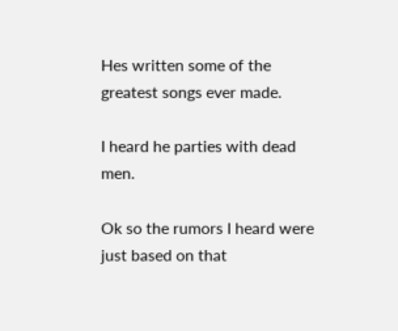Hes written some of the greatest songs ever made.

I heard he parties with dead men.

Ok so the rumors I heard were just based on that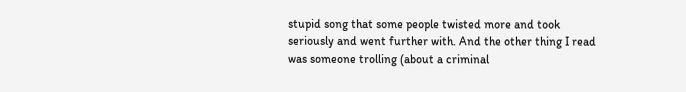stupid song that some people twisted more and took seriously and went further with. And the other thing I read was someone trolling (about a criminal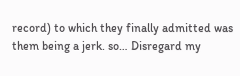record) to which they finally admitted was them being a jerk. so… Disregard my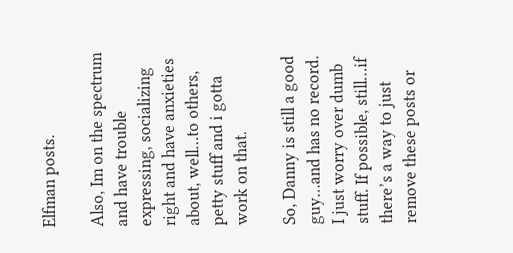Elfman posts.

Also, Im on the spectrum and have trouble expressing, socializing right and have anxieties about, well…to others, petty stuff and i gotta work on that.

So, Danny is still a good guy…and has no record. I just worry over dumb stuff. If possible, still…if there’s a way to just remove these posts or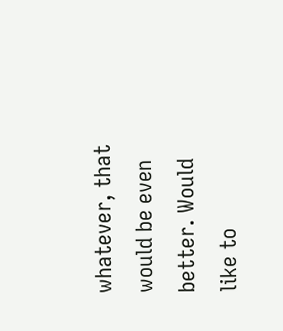whatever, that would be even better. Would like to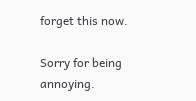forget this now.

Sorry for being annoying.